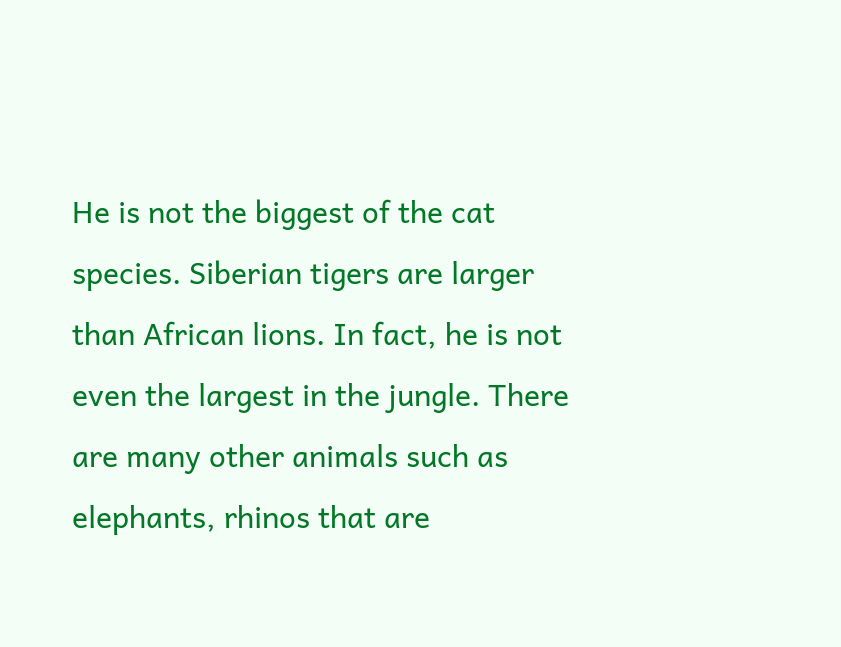He is not the biggest of the cat species. Siberian tigers are larger than African lions. In fact, he is not even the largest in the jungle. There are many other animals such as elephants, rhinos that are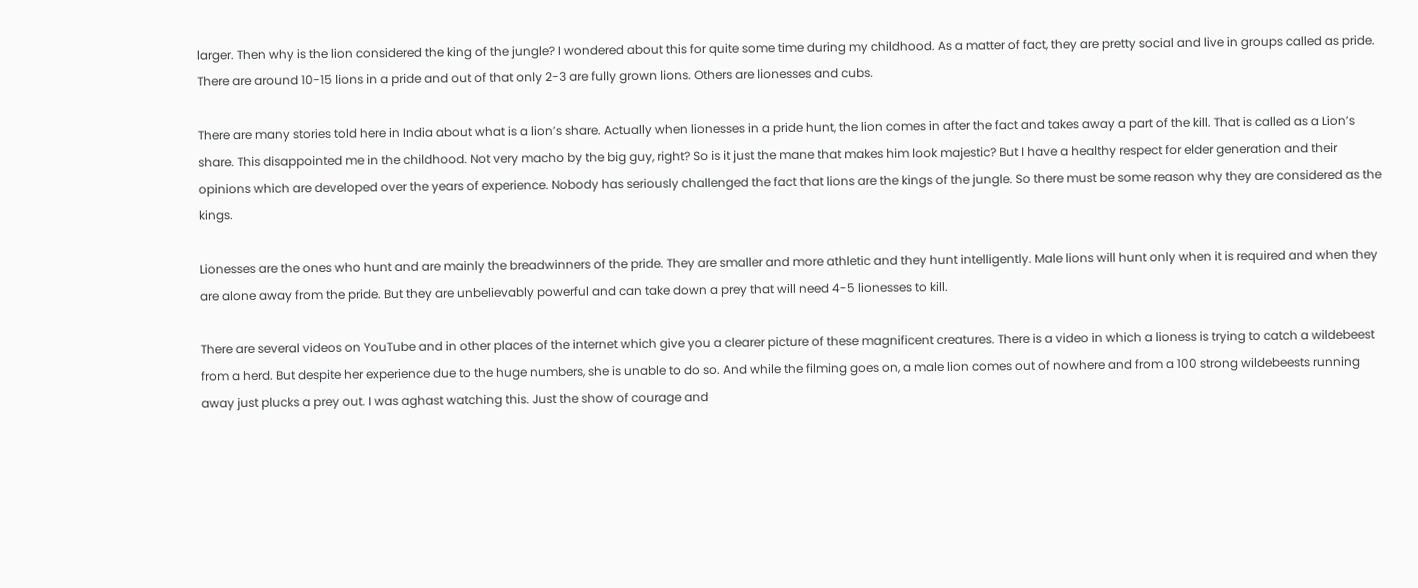larger. Then why is the lion considered the king of the jungle? I wondered about this for quite some time during my childhood. As a matter of fact, they are pretty social and live in groups called as pride. There are around 10-15 lions in a pride and out of that only 2-3 are fully grown lions. Others are lionesses and cubs.

There are many stories told here in India about what is a lion’s share. Actually when lionesses in a pride hunt, the lion comes in after the fact and takes away a part of the kill. That is called as a Lion’s share. This disappointed me in the childhood. Not very macho by the big guy, right? So is it just the mane that makes him look majestic? But I have a healthy respect for elder generation and their opinions which are developed over the years of experience. Nobody has seriously challenged the fact that lions are the kings of the jungle. So there must be some reason why they are considered as the kings.

Lionesses are the ones who hunt and are mainly the breadwinners of the pride. They are smaller and more athletic and they hunt intelligently. Male lions will hunt only when it is required and when they are alone away from the pride. But they are unbelievably powerful and can take down a prey that will need 4-5 lionesses to kill.

There are several videos on YouTube and in other places of the internet which give you a clearer picture of these magnificent creatures. There is a video in which a lioness is trying to catch a wildebeest from a herd. But despite her experience due to the huge numbers, she is unable to do so. And while the filming goes on, a male lion comes out of nowhere and from a 100 strong wildebeests running away just plucks a prey out. I was aghast watching this. Just the show of courage and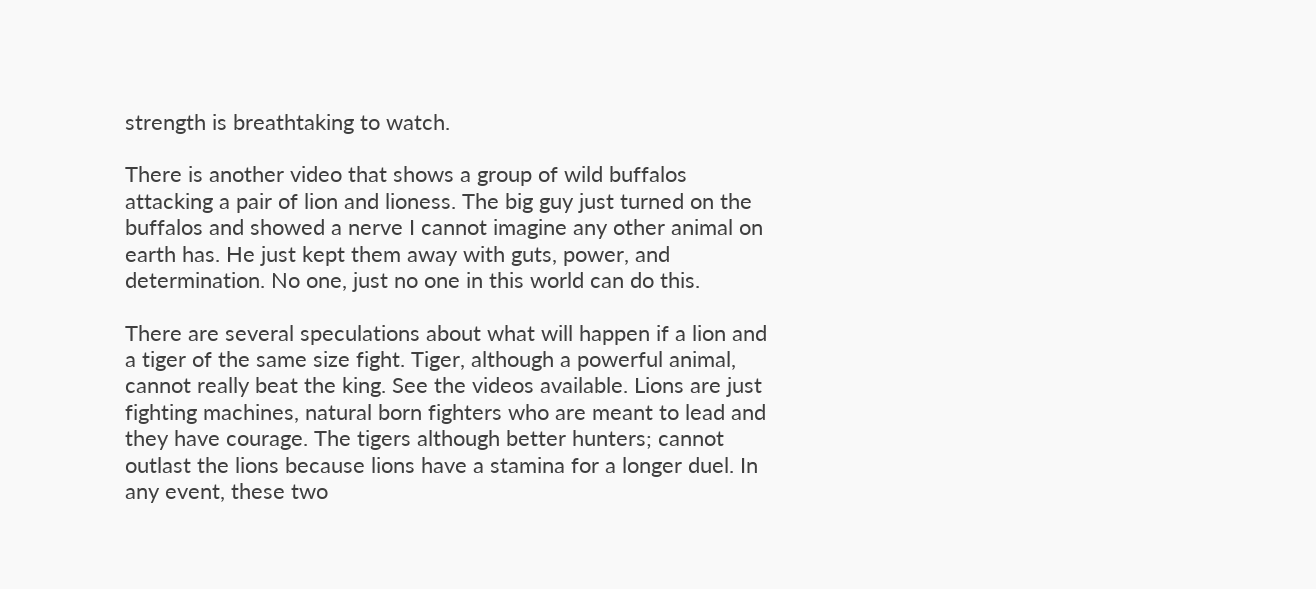strength is breathtaking to watch.

There is another video that shows a group of wild buffalos attacking a pair of lion and lioness. The big guy just turned on the buffalos and showed a nerve I cannot imagine any other animal on earth has. He just kept them away with guts, power, and determination. No one, just no one in this world can do this.

There are several speculations about what will happen if a lion and a tiger of the same size fight. Tiger, although a powerful animal, cannot really beat the king. See the videos available. Lions are just fighting machines, natural born fighters who are meant to lead and they have courage. The tigers although better hunters; cannot outlast the lions because lions have a stamina for a longer duel. In any event, these two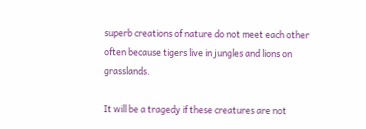superb creations of nature do not meet each other often because tigers live in jungles and lions on grasslands.

It will be a tragedy if these creatures are not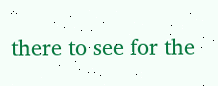there to see for the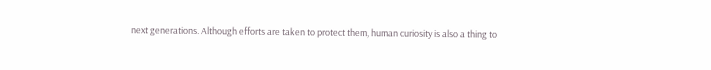next generations. Although efforts are taken to protect them, human curiosity is also a thing to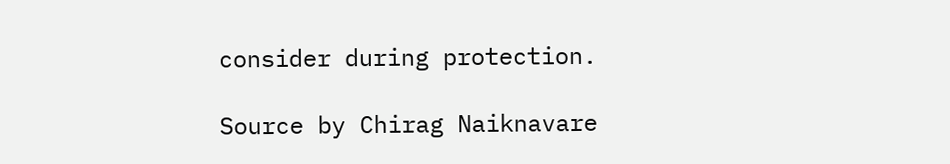consider during protection.

Source by Chirag Naiknavare